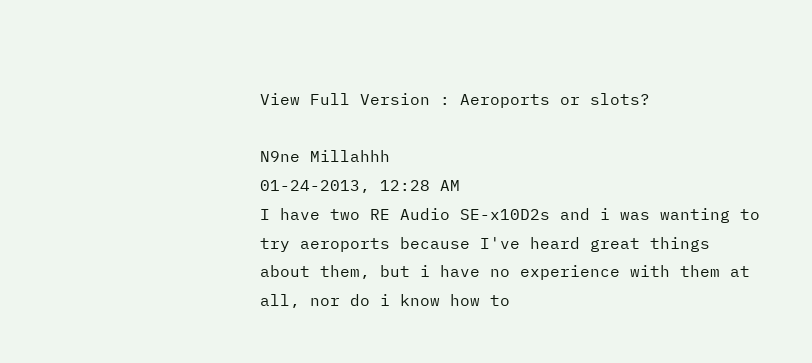View Full Version : Aeroports or slots?

N9ne Millahhh
01-24-2013, 12:28 AM
I have two RE Audio SE-x10D2s and i was wanting to try aeroports because I've heard great things about them, but i have no experience with them at all, nor do i know how to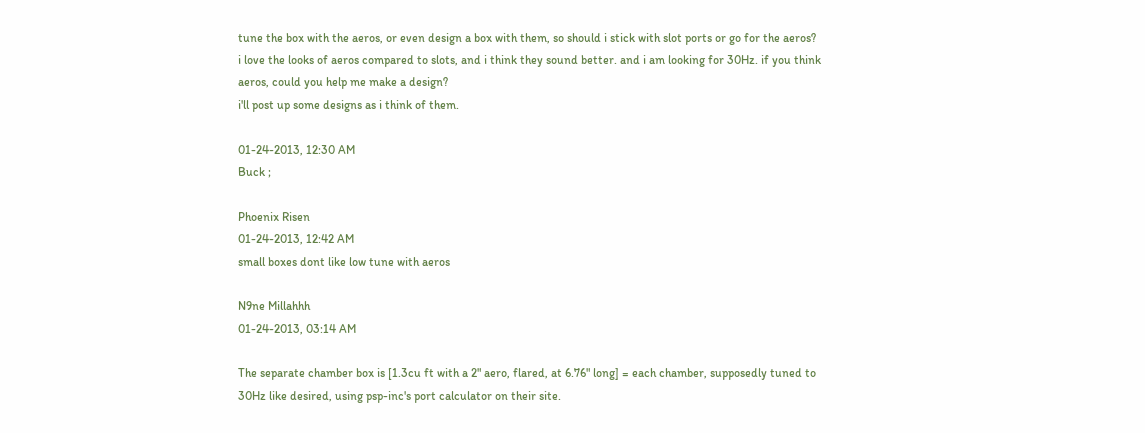tune the box with the aeros, or even design a box with them, so should i stick with slot ports or go for the aeros? i love the looks of aeros compared to slots, and i think they sound better. and i am looking for 30Hz. if you think aeros, could you help me make a design?
i'll post up some designs as i think of them.

01-24-2013, 12:30 AM
Buck ;

Phoenix Risen
01-24-2013, 12:42 AM
small boxes dont like low tune with aeros

N9ne Millahhh
01-24-2013, 03:14 AM

The separate chamber box is [1.3cu ft with a 2" aero, flared, at 6.76" long] = each chamber, supposedly tuned to 30Hz like desired, using psp-inc's port calculator on their site.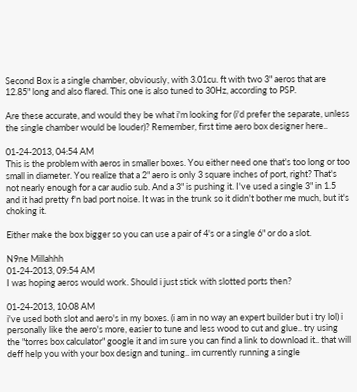Second Box is a single chamber, obviously, with 3.01cu. ft with two 3" aeros that are 12.85" long and also flared. This one is also tuned to 30Hz, according to PSP.

Are these accurate, and would they be what i'm looking for (i'd prefer the separate, unless the single chamber would be louder)? Remember, first time aero box designer here..

01-24-2013, 04:54 AM
This is the problem with aeros in smaller boxes. You either need one that's too long or too small in diameter. You realize that a 2" aero is only 3 square inches of port, right? That's not nearly enough for a car audio sub. And a 3" is pushing it. I've used a single 3" in 1.5 and it had pretty f'n bad port noise. It was in the trunk so it didn't bother me much, but it's choking it.

Either make the box bigger so you can use a pair of 4's or a single 6" or do a slot.

N9ne Millahhh
01-24-2013, 09:54 AM
I was hoping aeros would work. Should i just stick with slotted ports then?

01-24-2013, 10:08 AM
i've used both slot and aero's in my boxes. (i am in no way an expert builder but i try lol) i personally like the aero's more, easier to tune and less wood to cut and glue.. try using the "torres box calculator" google it and im sure you can find a link to download it.. that will deff help you with your box design and tuning.. im currently running a single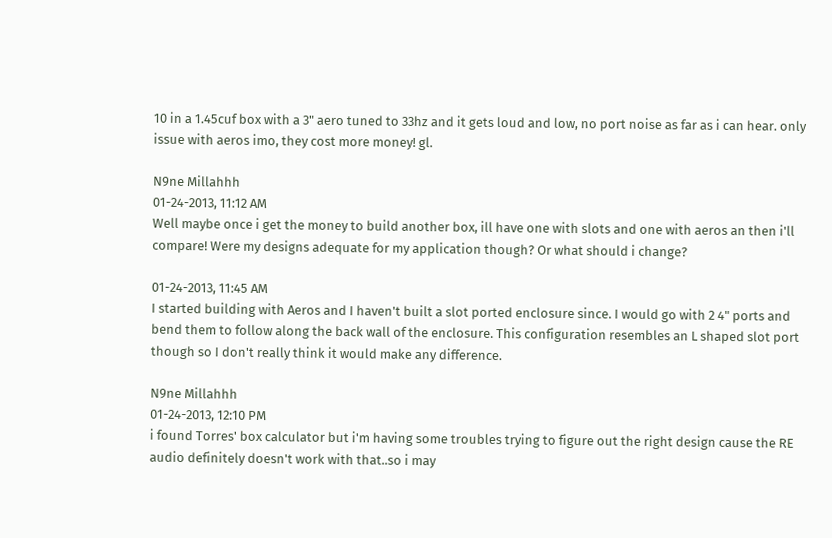10 in a 1.45cuf box with a 3" aero tuned to 33hz and it gets loud and low, no port noise as far as i can hear. only issue with aeros imo, they cost more money! gl.

N9ne Millahhh
01-24-2013, 11:12 AM
Well maybe once i get the money to build another box, ill have one with slots and one with aeros an then i'll compare! Were my designs adequate for my application though? Or what should i change?

01-24-2013, 11:45 AM
I started building with Aeros and I haven't built a slot ported enclosure since. I would go with 2 4" ports and bend them to follow along the back wall of the enclosure. This configuration resembles an L shaped slot port though so I don't really think it would make any difference.

N9ne Millahhh
01-24-2013, 12:10 PM
i found Torres' box calculator but i'm having some troubles trying to figure out the right design cause the RE audio definitely doesn't work with that..so i may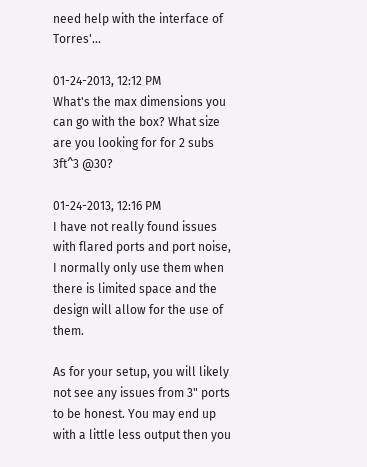need help with the interface of Torres'...

01-24-2013, 12:12 PM
What's the max dimensions you can go with the box? What size are you looking for for 2 subs 3ft^3 @30?

01-24-2013, 12:16 PM
I have not really found issues with flared ports and port noise, I normally only use them when there is limited space and the design will allow for the use of them.

As for your setup, you will likely not see any issues from 3" ports to be honest. You may end up with a little less output then you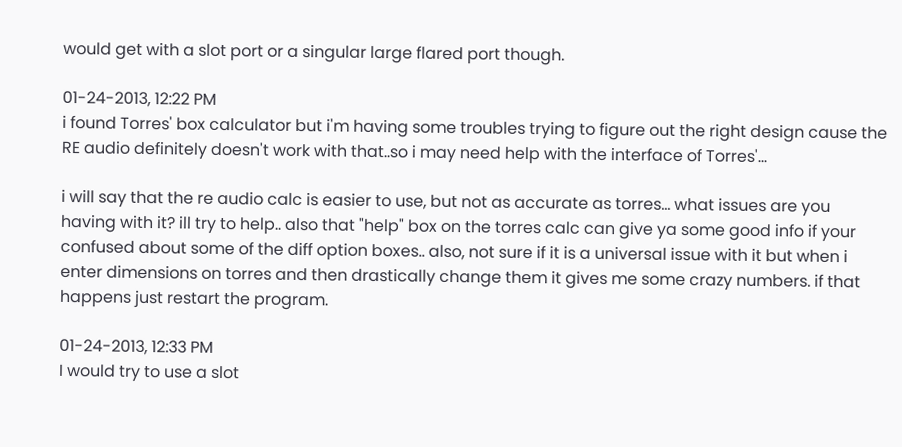would get with a slot port or a singular large flared port though.

01-24-2013, 12:22 PM
i found Torres' box calculator but i'm having some troubles trying to figure out the right design cause the RE audio definitely doesn't work with that..so i may need help with the interface of Torres'...

i will say that the re audio calc is easier to use, but not as accurate as torres... what issues are you having with it? ill try to help.. also that "help" box on the torres calc can give ya some good info if your confused about some of the diff option boxes.. also, not sure if it is a universal issue with it but when i enter dimensions on torres and then drastically change them it gives me some crazy numbers. if that happens just restart the program.

01-24-2013, 12:33 PM
I would try to use a slot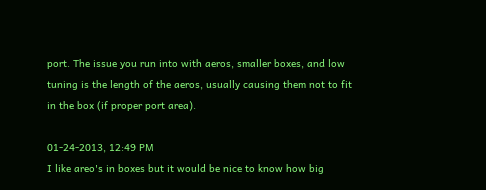port. The issue you run into with aeros, smaller boxes, and low tuning is the length of the aeros, usually causing them not to fit in the box (if proper port area).

01-24-2013, 12:49 PM
I like areo's in boxes but it would be nice to know how big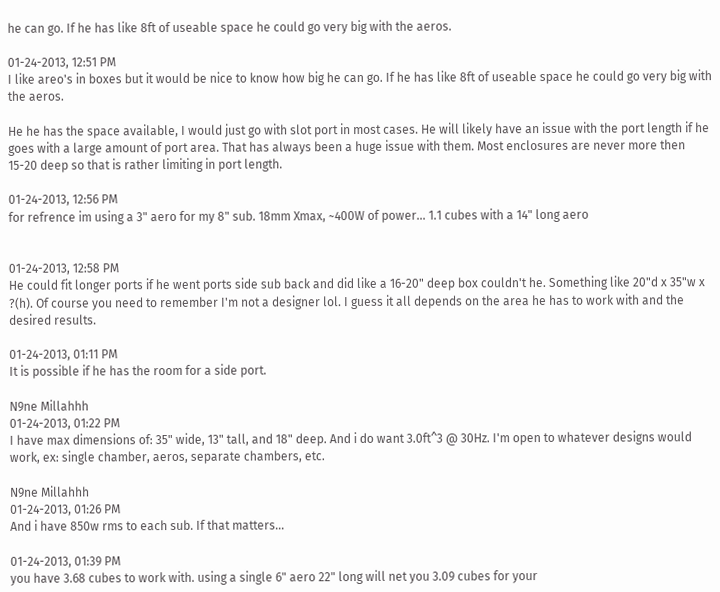he can go. If he has like 8ft of useable space he could go very big with the aeros.

01-24-2013, 12:51 PM
I like areo's in boxes but it would be nice to know how big he can go. If he has like 8ft of useable space he could go very big with the aeros.

He he has the space available, I would just go with slot port in most cases. He will likely have an issue with the port length if he goes with a large amount of port area. That has always been a huge issue with them. Most enclosures are never more then 15-20 deep so that is rather limiting in port length.

01-24-2013, 12:56 PM
for refrence im using a 3" aero for my 8" sub. 18mm Xmax, ~400W of power... 1.1 cubes with a 14" long aero


01-24-2013, 12:58 PM
He could fit longer ports if he went ports side sub back and did like a 16-20" deep box couldn't he. Something like 20"d x 35"w x ?(h). Of course you need to remember I'm not a designer lol. I guess it all depends on the area he has to work with and the desired results.

01-24-2013, 01:11 PM
It is possible if he has the room for a side port.

N9ne Millahhh
01-24-2013, 01:22 PM
I have max dimensions of: 35" wide, 13" tall, and 18" deep. And i do want 3.0ft^3 @ 30Hz. I'm open to whatever designs would work, ex: single chamber, aeros, separate chambers, etc.

N9ne Millahhh
01-24-2013, 01:26 PM
And i have 850w rms to each sub. If that matters...

01-24-2013, 01:39 PM
you have 3.68 cubes to work with. using a single 6" aero 22" long will net you 3.09 cubes for your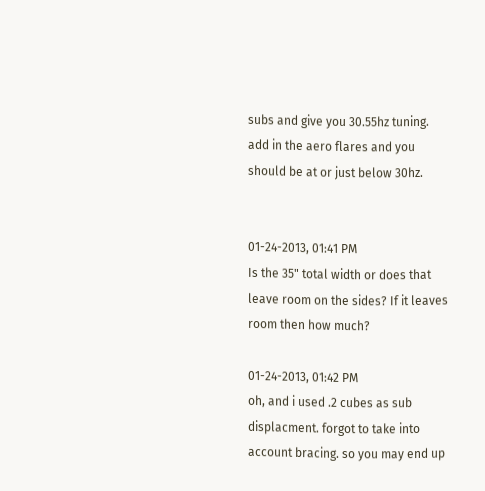subs and give you 30.55hz tuning. add in the aero flares and you should be at or just below 30hz.


01-24-2013, 01:41 PM
Is the 35" total width or does that leave room on the sides? If it leaves room then how much?

01-24-2013, 01:42 PM
oh, and i used .2 cubes as sub displacment. forgot to take into account bracing. so you may end up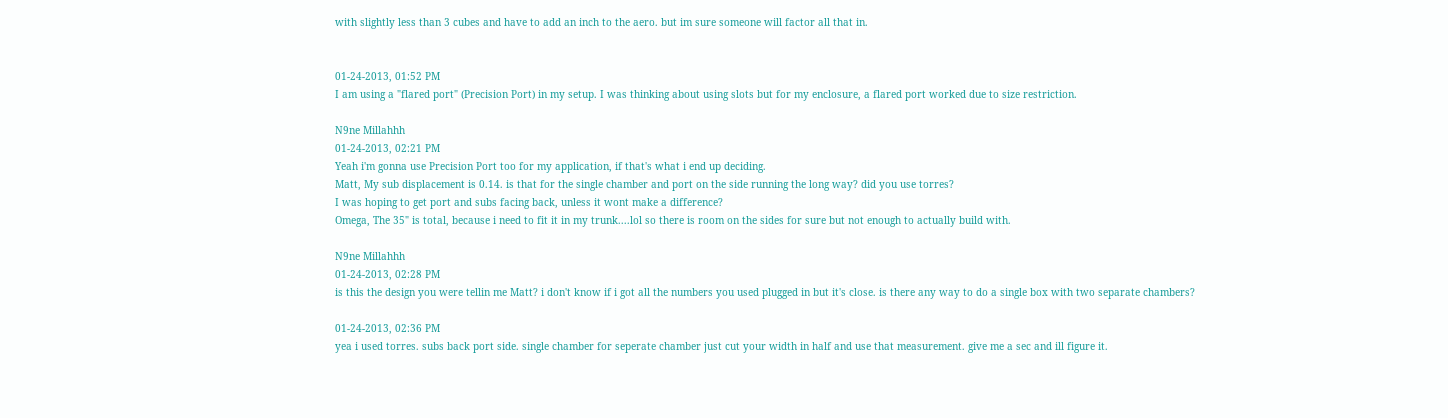with slightly less than 3 cubes and have to add an inch to the aero. but im sure someone will factor all that in.


01-24-2013, 01:52 PM
I am using a "flared port" (Precision Port) in my setup. I was thinking about using slots but for my enclosure, a flared port worked due to size restriction.

N9ne Millahhh
01-24-2013, 02:21 PM
Yeah i'm gonna use Precision Port too for my application, if that's what i end up deciding.
Matt, My sub displacement is 0.14. is that for the single chamber and port on the side running the long way? did you use torres?
I was hoping to get port and subs facing back, unless it wont make a difference?
Omega, The 35" is total, because i need to fit it in my trunk....lol so there is room on the sides for sure but not enough to actually build with.

N9ne Millahhh
01-24-2013, 02:28 PM
is this the design you were tellin me Matt? i don't know if i got all the numbers you used plugged in but it's close. is there any way to do a single box with two separate chambers?

01-24-2013, 02:36 PM
yea i used torres. subs back port side. single chamber for seperate chamber just cut your width in half and use that measurement. give me a sec and ill figure it.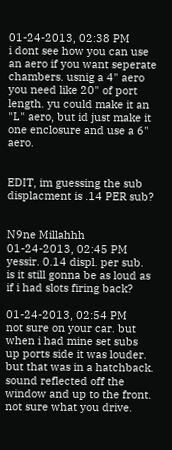01-24-2013, 02:38 PM
i dont see how you can use an aero if you want seperate chambers. usnig a 4" aero you need like 20" of port length. yu could make it an "L" aero, but id just make it one enclosure and use a 6" aero.


EDIT, im guessing the sub displacment is .14 PER sub?


N9ne Millahhh
01-24-2013, 02:45 PM
yessir. 0.14 displ. per sub.
is it still gonna be as loud as if i had slots firing back?

01-24-2013, 02:54 PM
not sure on your car. but when i had mine set subs up ports side it was louder. but that was in a hatchback. sound reflected off the window and up to the front. not sure what you drive.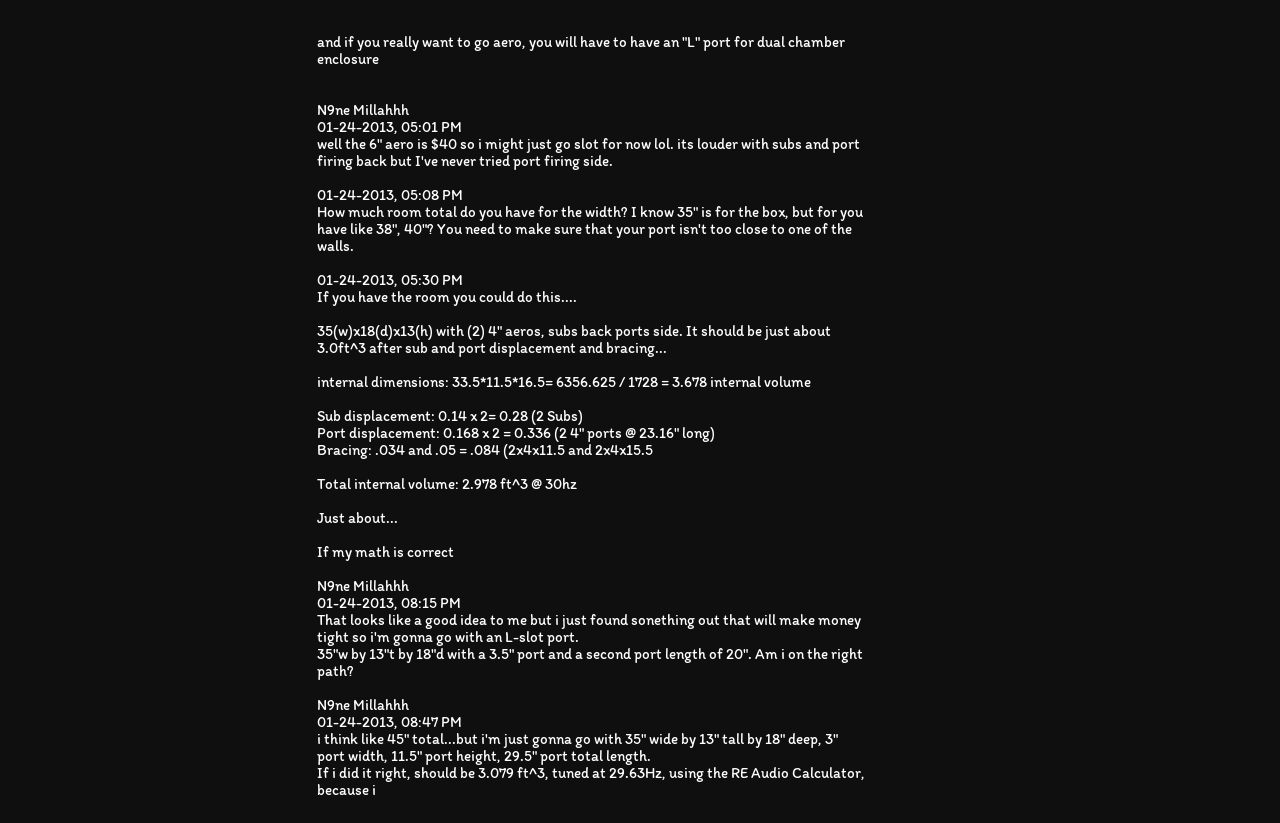and if you really want to go aero, you will have to have an "L" port for dual chamber enclosure


N9ne Millahhh
01-24-2013, 05:01 PM
well the 6" aero is $40 so i might just go slot for now lol. its louder with subs and port firing back but I've never tried port firing side.

01-24-2013, 05:08 PM
How much room total do you have for the width? I know 35" is for the box, but for you have like 38", 40"? You need to make sure that your port isn't too close to one of the walls.

01-24-2013, 05:30 PM
If you have the room you could do this....

35(w)x18(d)x13(h) with (2) 4" aeros, subs back ports side. It should be just about 3.0ft^3 after sub and port displacement and bracing...

internal dimensions: 33.5*11.5*16.5= 6356.625 / 1728 = 3.678 internal volume

Sub displacement: 0.14 x 2= 0.28 (2 Subs)
Port displacement: 0.168 x 2 = 0.336 (2 4" ports @ 23.16" long)
Bracing: .034 and .05 = .084 (2x4x11.5 and 2x4x15.5

Total internal volume: 2.978 ft^3 @ 30hz

Just about...

If my math is correct

N9ne Millahhh
01-24-2013, 08:15 PM
That looks like a good idea to me but i just found sonething out that will make money tight so i'm gonna go with an L-slot port.
35"w by 13"t by 18"d with a 3.5" port and a second port length of 20". Am i on the right path?

N9ne Millahhh
01-24-2013, 08:47 PM
i think like 45" total...but i'm just gonna go with 35" wide by 13" tall by 18" deep, 3" port width, 11.5" port height, 29.5" port total length.
If i did it right, should be 3.079 ft^3, tuned at 29.63Hz, using the RE Audio Calculator, because i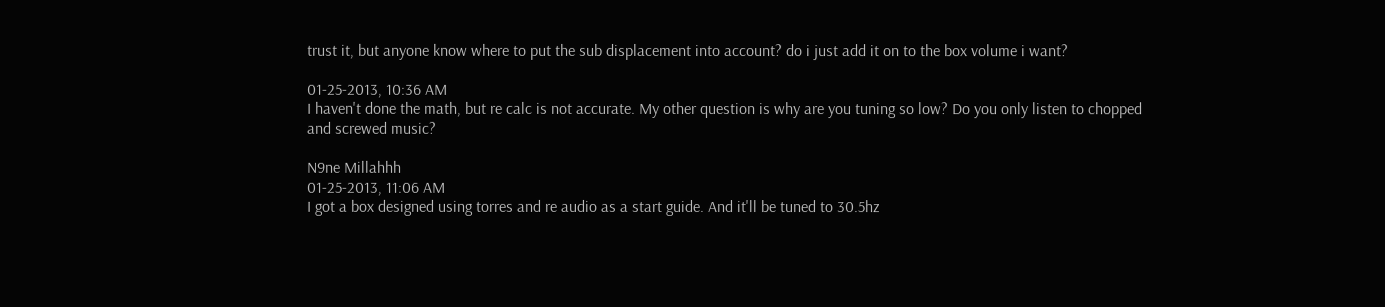trust it, but anyone know where to put the sub displacement into account? do i just add it on to the box volume i want?

01-25-2013, 10:36 AM
I haven't done the math, but re calc is not accurate. My other question is why are you tuning so low? Do you only listen to chopped and screwed music?

N9ne Millahhh
01-25-2013, 11:06 AM
I got a box designed using torres and re audio as a start guide. And it'll be tuned to 30.5hz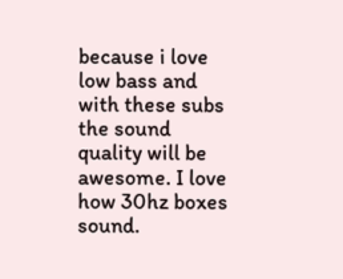because i love low bass and with these subs the sound quality will be awesome. I love how 30hz boxes sound.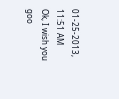01-25-2013, 11:51 AM
Ok, I wish you goo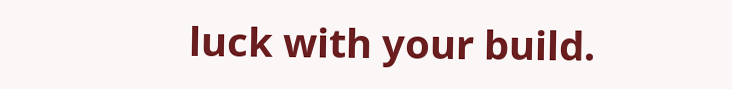luck with your build.